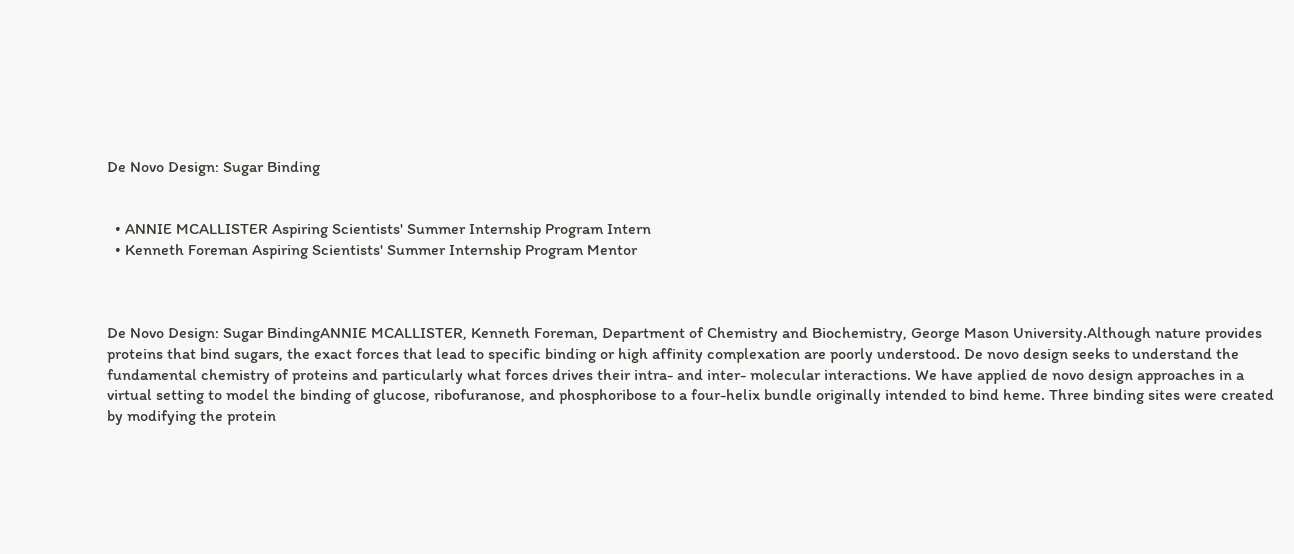De Novo Design: Sugar Binding


  • ANNIE MCALLISTER Aspiring Scientists' Summer Internship Program Intern
  • Kenneth Foreman Aspiring Scientists' Summer Internship Program Mentor



De Novo Design: Sugar BindingANNIE MCALLISTER, Kenneth Foreman, Department of Chemistry and Biochemistry, George Mason University.Although nature provides proteins that bind sugars, the exact forces that lead to specific binding or high affinity complexation are poorly understood. De novo design seeks to understand the fundamental chemistry of proteins and particularly what forces drives their intra- and inter- molecular interactions. We have applied de novo design approaches in a virtual setting to model the binding of glucose, ribofuranose, and phosphoribose to a four-helix bundle originally intended to bind heme. Three binding sites were created by modifying the protein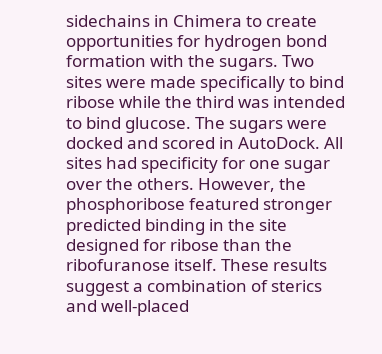sidechains in Chimera to create opportunities for hydrogen bond formation with the sugars. Two sites were made specifically to bind ribose while the third was intended to bind glucose. The sugars were docked and scored in AutoDock. All sites had specificity for one sugar over the others. However, the phosphoribose featured stronger predicted binding in the site designed for ribose than the ribofuranose itself. These results suggest a combination of sterics and well-placed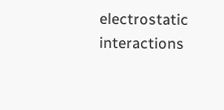electrostatic interactions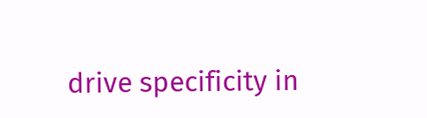drive specificity in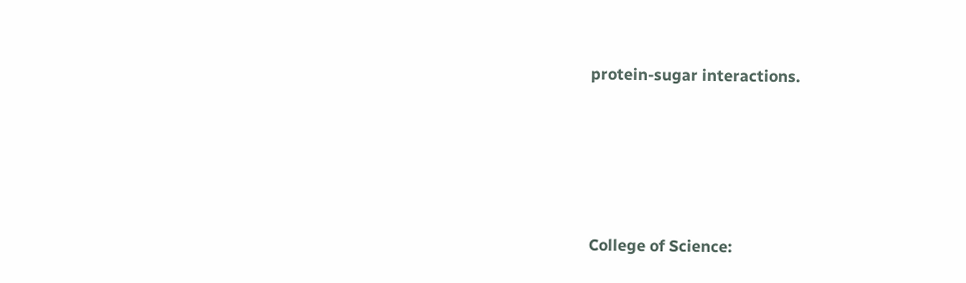protein-sugar interactions.





College of Science: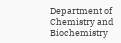Department of Chemistry and Biochemistry